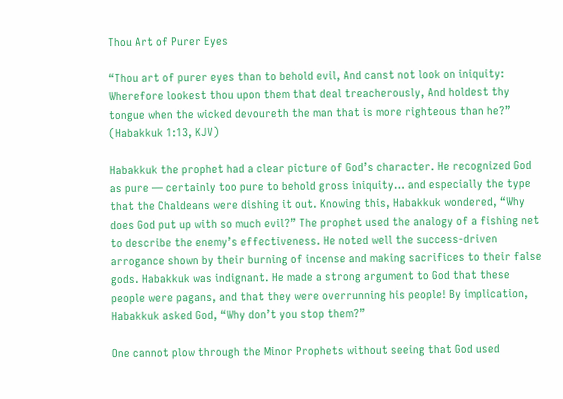Thou Art of Purer Eyes

“Thou art of purer eyes than to behold evil, And canst not look on iniquity: Wherefore lookest thou upon them that deal treacherously, And holdest thy tongue when the wicked devoureth the man that is more righteous than he?” (Habakkuk 1:13, KJV)

Habakkuk the prophet had a clear picture of God’s character. He recognized God as pure — certainly too pure to behold gross iniquity… and especially the type that the Chaldeans were dishing it out. Knowing this, Habakkuk wondered, “Why does God put up with so much evil?” The prophet used the analogy of a fishing net to describe the enemy’s effectiveness. He noted well the success-driven arrogance shown by their burning of incense and making sacrifices to their false gods. Habakkuk was indignant. He made a strong argument to God that these people were pagans, and that they were overrunning his people! By implication, Habakkuk asked God, “Why don’t you stop them?”

One cannot plow through the Minor Prophets without seeing that God used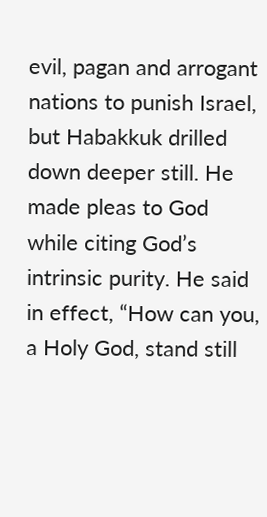evil, pagan and arrogant nations to punish Israel, but Habakkuk drilled down deeper still. He made pleas to God while citing God’s intrinsic purity. He said in effect, “How can you, a Holy God, stand still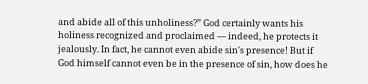and abide all of this unholiness?” God certainly wants his holiness recognized and proclaimed — indeed, he protects it jealously. In fact, he cannot even abide sin's presence! But if God himself cannot even be in the presence of sin, how does he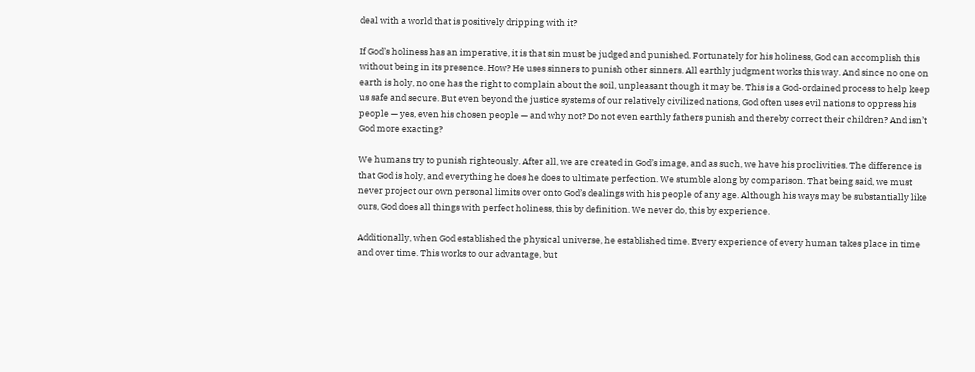deal with a world that is positively dripping with it?

If God’s holiness has an imperative, it is that sin must be judged and punished. Fortunately for his holiness, God can accomplish this without being in its presence. How? He uses sinners to punish other sinners. All earthly judgment works this way. And since no one on earth is holy, no one has the right to complain about the soil, unpleasant though it may be. This is a God-ordained process to help keep us safe and secure. But even beyond the justice systems of our relatively civilized nations, God often uses evil nations to oppress his people — yes, even his chosen people — and why not? Do not even earthly fathers punish and thereby correct their children? And isn’t God more exacting?

We humans try to punish righteously. After all, we are created in God’s image, and as such, we have his proclivities. The difference is that God is holy, and everything he does he does to ultimate perfection. We stumble along by comparison. That being said, we must never project our own personal limits over onto God’s dealings with his people of any age. Although his ways may be substantially like ours, God does all things with perfect holiness, this by definition. We never do, this by experience.

Additionally, when God established the physical universe, he established time. Every experience of every human takes place in time and over time. This works to our advantage, but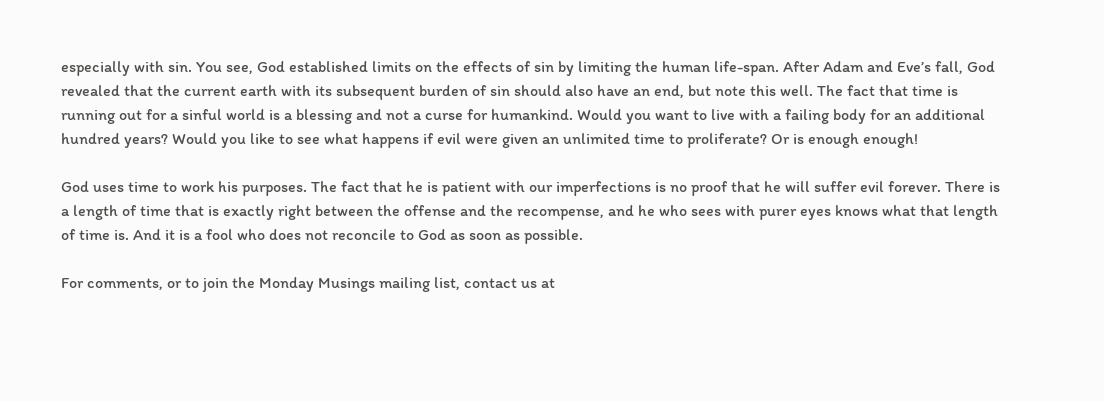especially with sin. You see, God established limits on the effects of sin by limiting the human life-span. After Adam and Eve’s fall, God revealed that the current earth with its subsequent burden of sin should also have an end, but note this well. The fact that time is running out for a sinful world is a blessing and not a curse for humankind. Would you want to live with a failing body for an additional hundred years? Would you like to see what happens if evil were given an unlimited time to proliferate? Or is enough enough!

God uses time to work his purposes. The fact that he is patient with our imperfections is no proof that he will suffer evil forever. There is a length of time that is exactly right between the offense and the recompense, and he who sees with purer eyes knows what that length of time is. And it is a fool who does not reconcile to God as soon as possible.

For comments, or to join the Monday Musings mailing list, contact us at